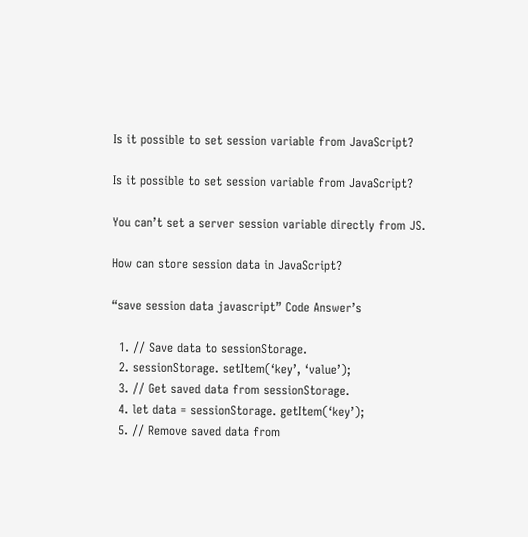Is it possible to set session variable from JavaScript?

Is it possible to set session variable from JavaScript?

You can’t set a server session variable directly from JS.

How can store session data in JavaScript?

“save session data javascript” Code Answer’s

  1. // Save data to sessionStorage.
  2. sessionStorage. setItem(‘key’, ‘value’);
  3. // Get saved data from sessionStorage.
  4. let data = sessionStorage. getItem(‘key’);
  5. // Remove saved data from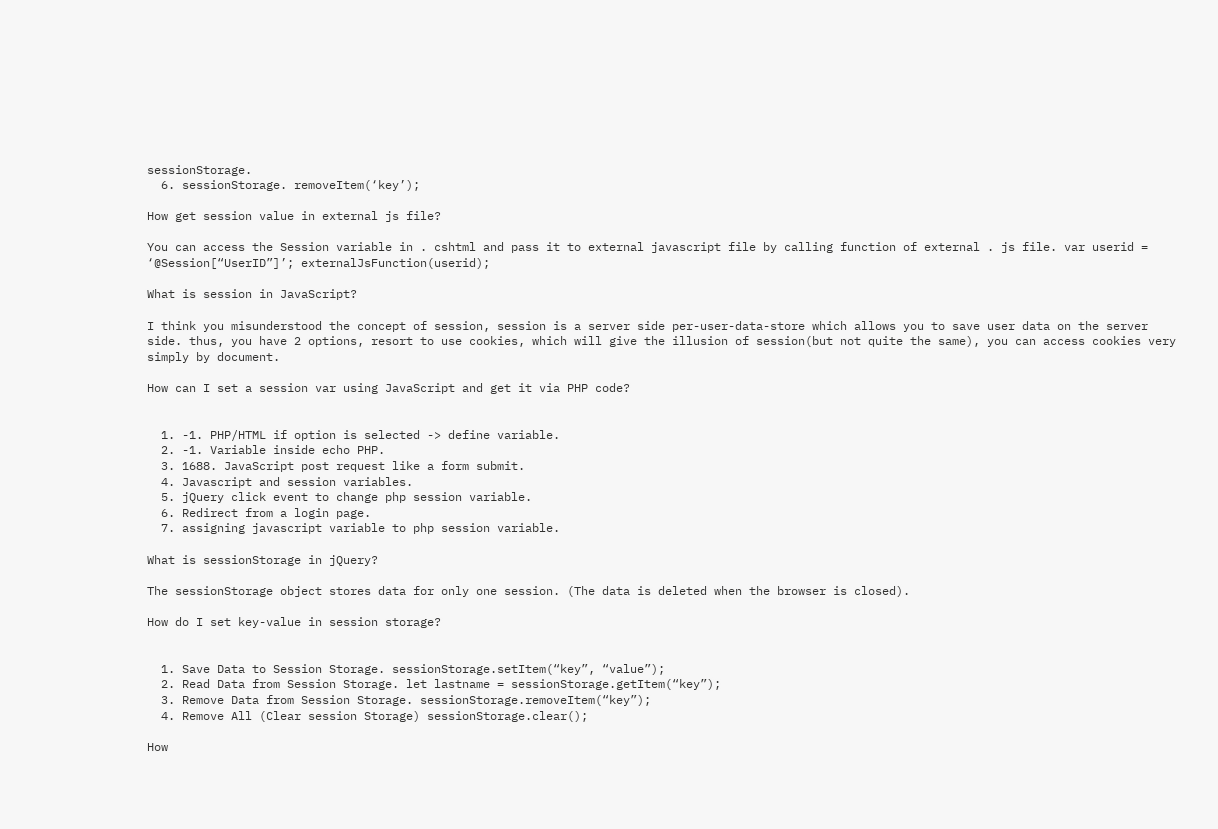sessionStorage.
  6. sessionStorage. removeItem(‘key’);

How get session value in external js file?

You can access the Session variable in . cshtml and pass it to external javascript file by calling function of external . js file. var userid = ‘@Session[“UserID”]’; externalJsFunction(userid);

What is session in JavaScript?

I think you misunderstood the concept of session, session is a server side per-user-data-store which allows you to save user data on the server side. thus, you have 2 options, resort to use cookies, which will give the illusion of session(but not quite the same), you can access cookies very simply by document.

How can I set a session var using JavaScript and get it via PHP code?


  1. -1. PHP/HTML if option is selected -> define variable.
  2. -1. Variable inside echo PHP.
  3. 1688. JavaScript post request like a form submit.
  4. Javascript and session variables.
  5. jQuery click event to change php session variable.
  6. Redirect from a login page.
  7. assigning javascript variable to php session variable.

What is sessionStorage in jQuery?

The sessionStorage object stores data for only one session. (The data is deleted when the browser is closed).

How do I set key-value in session storage?


  1. Save Data to Session Storage. sessionStorage.setItem(“key”, “value”);
  2. Read Data from Session Storage. let lastname = sessionStorage.getItem(“key”);
  3. Remove Data from Session Storage. sessionStorage.removeItem(“key”);
  4. Remove All (Clear session Storage) sessionStorage.clear();

How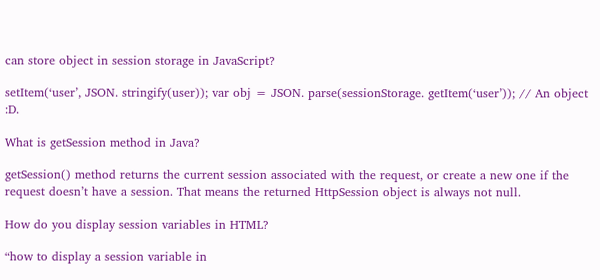can store object in session storage in JavaScript?

setItem(‘user’, JSON. stringify(user)); var obj = JSON. parse(sessionStorage. getItem(‘user’)); // An object :D.

What is getSession method in Java?

getSession() method returns the current session associated with the request, or create a new one if the request doesn’t have a session. That means the returned HttpSession object is always not null.

How do you display session variables in HTML?

“how to display a session variable in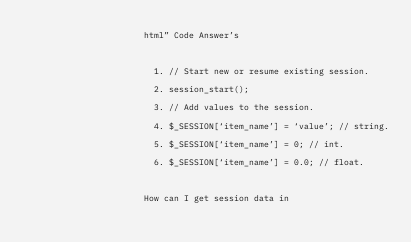html” Code Answer’s

  1. // Start new or resume existing session.
  2. session_start();
  3. // Add values to the session.
  4. $_SESSION[‘item_name’] = ‘value’; // string.
  5. $_SESSION[‘item_name’] = 0; // int.
  6. $_SESSION[‘item_name’] = 0.0; // float.

How can I get session data in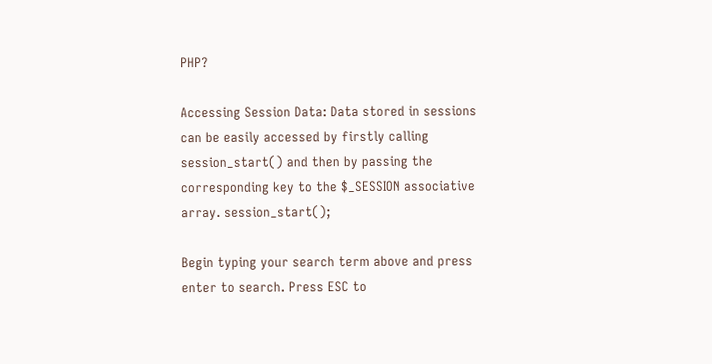PHP?

Accessing Session Data: Data stored in sessions can be easily accessed by firstly calling session_start() and then by passing the corresponding key to the $_SESSION associative array. session_start();

Begin typing your search term above and press enter to search. Press ESC to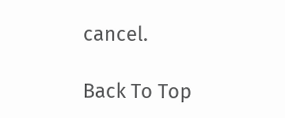cancel.

Back To Top